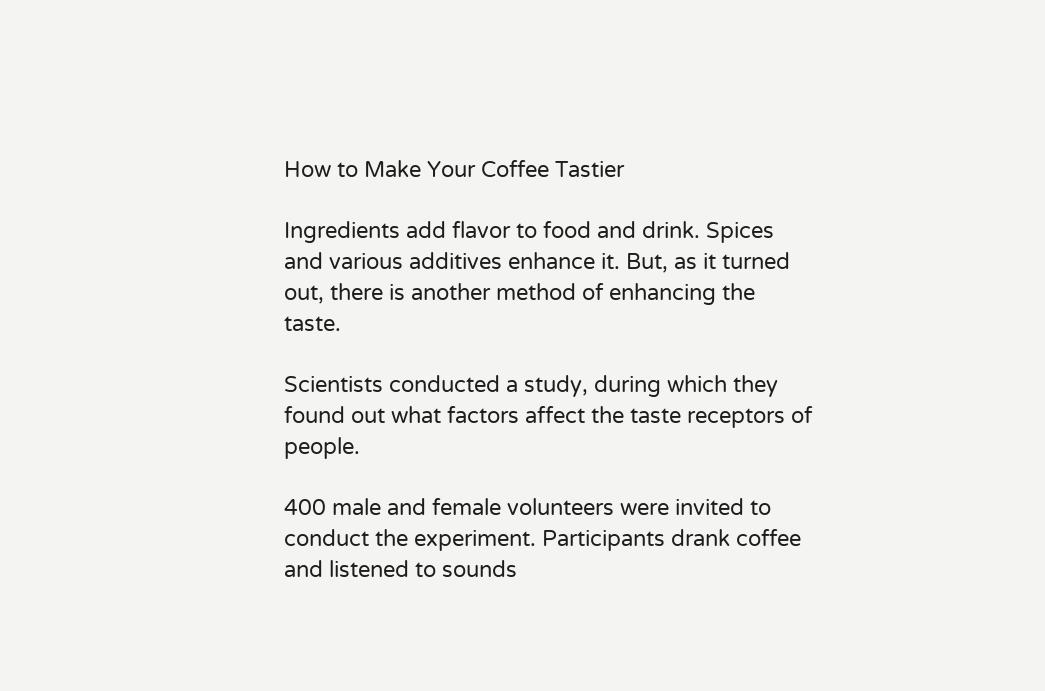How to Make Your Coffee Tastier

Ingredients add flavor to food and drink. Spices and various additives enhance it. But, as it turned out, there is another method of enhancing the taste.

Scientists conducted a study, during which they found out what factors affect the taste receptors of people.

400 male and female volunteers were invited to conduct the experiment. Participants drank coffee and listened to sounds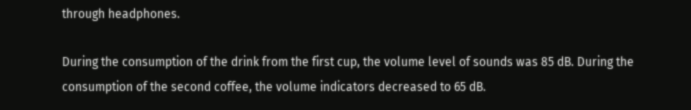through headphones.

During the consumption of the drink from the first cup, the volume level of sounds was 85 dB. During the consumption of the second coffee, the volume indicators decreased to 65 dB.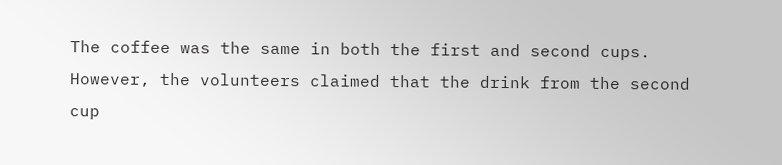The coffee was the same in both the first and second cups. However, the volunteers claimed that the drink from the second cup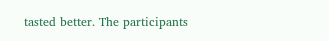tasted better. The participants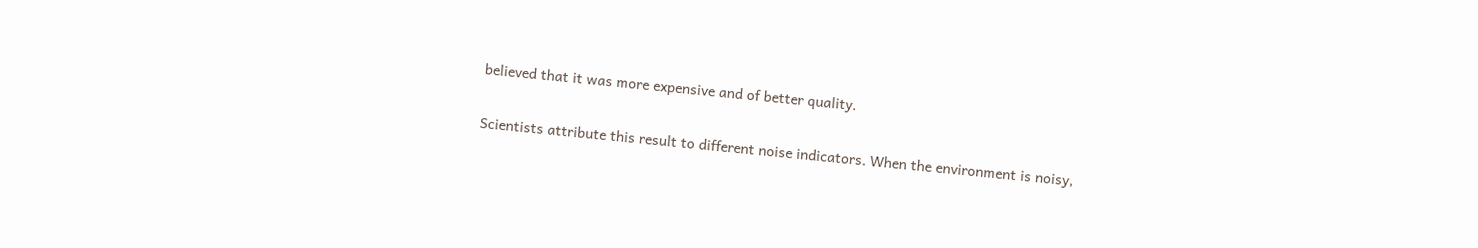believed that it was more expensive and of better quality.

Scientists attribute this result to different noise indicators. When the environment is noisy,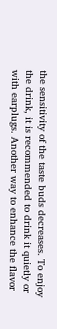the sensitivity of the taste buds decreases. To enjoy the drink, it is recommended to drink it quietly or with earplugs. Another way to enhance the flavor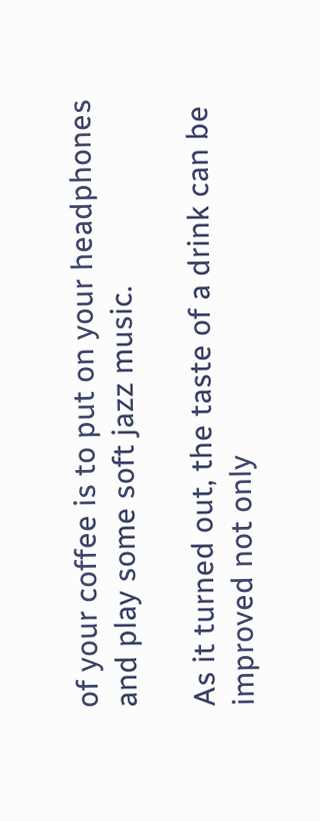of your coffee is to put on your headphones and play some soft jazz music.

As it turned out, the taste of a drink can be improved not only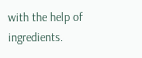with the help of ingredients.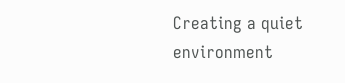Creating a quiet environment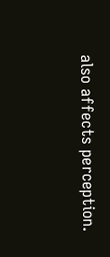also affects perception.